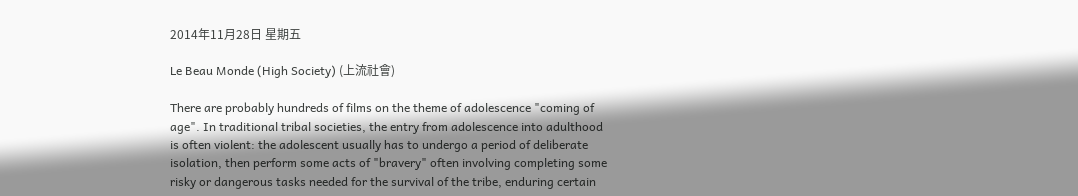2014年11月28日 星期五

Le Beau Monde (High Society) (上流社會)

There are probably hundreds of films on the theme of adolescence "coming of age". In traditional tribal societies, the entry from adolescence into adulthood is often violent: the adolescent usually has to undergo a period of deliberate isolation, then perform some acts of "bravery" often involving completing some risky or dangerous tasks needed for the survival of the tribe, enduring certain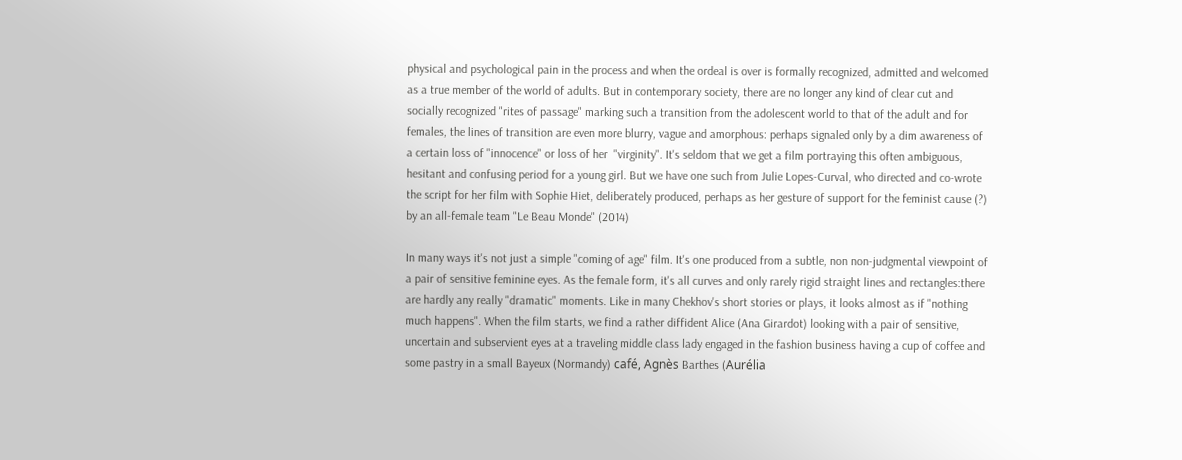physical and psychological pain in the process and when the ordeal is over is formally recognized, admitted and welcomed as a true member of the world of adults. But in contemporary society, there are no longer any kind of clear cut and socially recognized "rites of passage" marking such a transition from the adolescent world to that of the adult and for females, the lines of transition are even more blurry, vague and amorphous: perhaps signaled only by a dim awareness of a certain loss of "innocence" or loss of her  "virginity". It's seldom that we get a film portraying this often ambiguous, hesitant and confusing period for a young girl. But we have one such from Julie Lopes-Curval, who directed and co-wrote the script for her film with Sophie Hiet, deliberately produced, perhaps as her gesture of support for the feminist cause (?) by an all-female team "Le Beau Monde" (2014)

In many ways it's not just a simple "coming of age" film. It's one produced from a subtle, non non-judgmental viewpoint of a pair of sensitive feminine eyes. As the female form, it's all curves and only rarely rigid straight lines and rectangles:there are hardly any really "dramatic" moments. Like in many Chekhov's short stories or plays, it looks almost as if "nothing much happens". When the film starts, we find a rather diffident Alice (Ana Girardot) looking with a pair of sensitive, uncertain and subservient eyes at a traveling middle class lady engaged in the fashion business having a cup of coffee and some pastry in a small Bayeux (Normandy) café, Agnès Barthes (Aurélia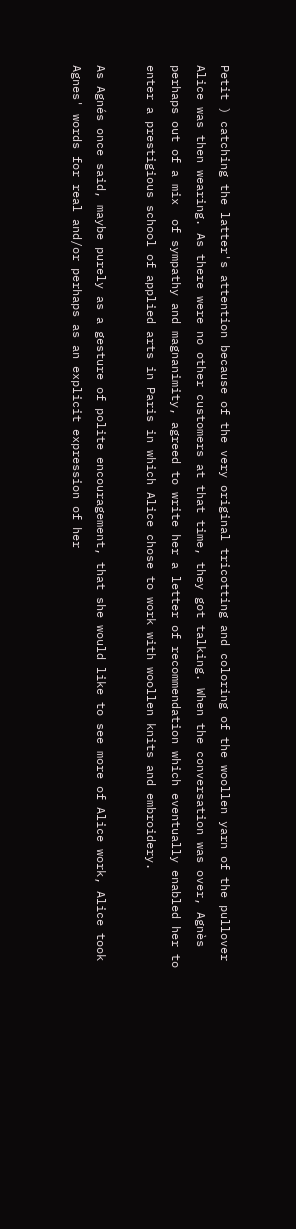Petit ) catching the latter's attention because of the very original tricotting and coloring of the woollen yarn of the pullover Alice was then wearing. As there were no other customers at that time, they got talking. When the conversation was over, Agnès perhaps out of a mix  of sympathy and magnanimity, agreed to write her a letter of recommendation which eventually enabled her to enter a prestigious school of applied arts in Paris in which Alice chose to work with woollen knits and embroidery.

As Agnés once said, maybe purely as a gesture of polite encouragement, that she would like to see more of Alice work, Alice took Agnes' words for real and/or perhaps as an explicit expression of her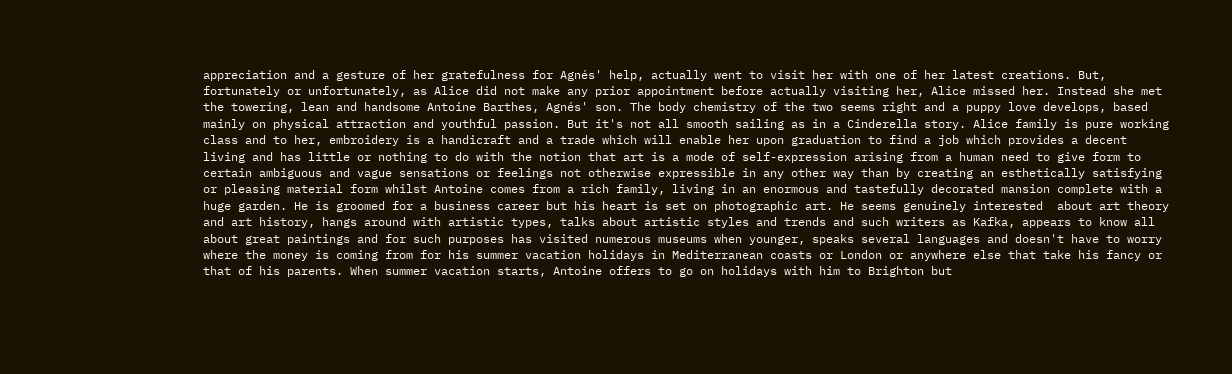appreciation and a gesture of her gratefulness for Agnés' help, actually went to visit her with one of her latest creations. But, fortunately or unfortunately, as Alice did not make any prior appointment before actually visiting her, Alice missed her. Instead she met the towering, lean and handsome Antoine Barthes, Agnés' son. The body chemistry of the two seems right and a puppy love develops, based mainly on physical attraction and youthful passion. But it's not all smooth sailing as in a Cinderella story. Alice family is pure working class and to her, embroidery is a handicraft and a trade which will enable her upon graduation to find a job which provides a decent living and has little or nothing to do with the notion that art is a mode of self-expression arising from a human need to give form to certain ambiguous and vague sensations or feelings not otherwise expressible in any other way than by creating an esthetically satisfying or pleasing material form whilst Antoine comes from a rich family, living in an enormous and tastefully decorated mansion complete with a huge garden. He is groomed for a business career but his heart is set on photographic art. He seems genuinely interested  about art theory and art history, hangs around with artistic types, talks about artistic styles and trends and such writers as Kafka, appears to know all about great paintings and for such purposes has visited numerous museums when younger, speaks several languages and doesn't have to worry where the money is coming from for his summer vacation holidays in Mediterranean coasts or London or anywhere else that take his fancy or that of his parents. When summer vacation starts, Antoine offers to go on holidays with him to Brighton but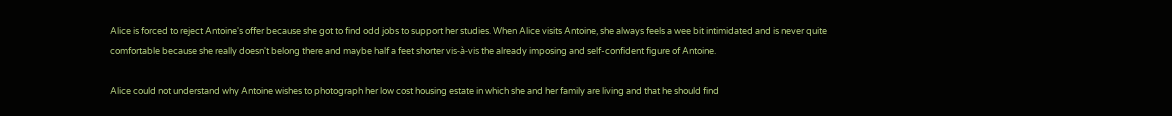Alice is forced to reject Antoine's offer because she got to find odd jobs to support her studies. When Alice visits Antoine, she always feels a wee bit intimidated and is never quite comfortable because she really doesn't belong there and maybe half a feet shorter vis-à-vis the already imposing and self-confident figure of Antoine.

Alice could not understand why Antoine wishes to photograph her low cost housing estate in which she and her family are living and that he should find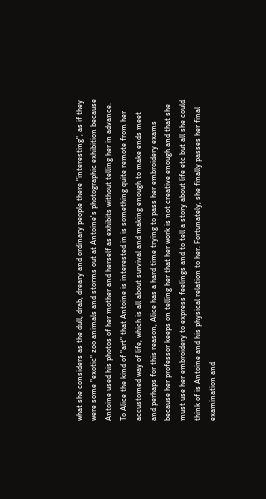what she considers as the dull, drab, dreary and ordinary people there "interesting", as if they were some "exotic" zoo animals and storms out at Antoine's photographic exhibition because Antoine used his photos of her mother and herself as exhibits without telling her in advance. To Alice the kind of "art" that Antoine is interested in is something quite remote from her accustomed way of life, which is all about survival and making enough to make ends meet and perhaps for this reason, Alice has a hard time trying to pass her embroidery exams because her professor keeps on telling her that her work is not creative enough and that she must use her embroidery to express feelings and to tell a story about life etc but all she could think of is Antoine and his physical relation to her. Fortunately, she finally passes her final examination and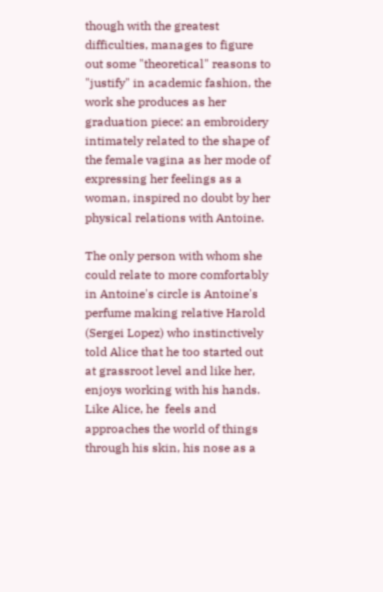though with the greatest difficulties, manages to figure out some "theoretical" reasons to "justify" in academic fashion, the work she produces as her graduation piece: an embroidery intimately related to the shape of the female vagina as her mode of expressing her feelings as a woman, inspired no doubt by her physical relations with Antoine.

The only person with whom she could relate to more comfortably in Antoine's circle is Antoine's perfume making relative Harold (Sergei Lopez) who instinctively told Alice that he too started out at grassroot level and like her, enjoys working with his hands. Like Alice, he  feels and approaches the world of things through his skin, his nose as a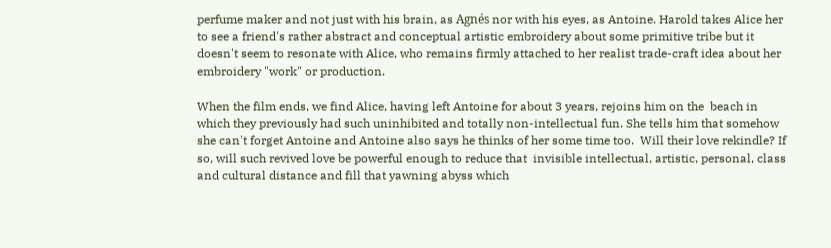perfume maker and not just with his brain, as Agnés nor with his eyes, as Antoine. Harold takes Alice her to see a friend's rather abstract and conceptual artistic embroidery about some primitive tribe but it doesn't seem to resonate with Alice, who remains firmly attached to her realist trade-craft idea about her embroidery "work" or production.

When the film ends, we find Alice, having left Antoine for about 3 years, rejoins him on the  beach in which they previously had such uninhibited and totally non-intellectual fun. She tells him that somehow she can't forget Antoine and Antoine also says he thinks of her some time too.  Will their love rekindle? If so, will such revived love be powerful enough to reduce that  invisible intellectual, artistic, personal, class and cultural distance and fill that yawning abyss which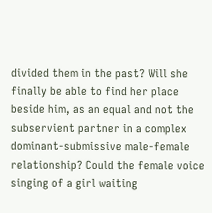divided them in the past? Will she finally be able to find her place beside him, as an equal and not the subservient partner in a complex dominant-submissive male-female relationship? Could the female voice singing of a girl waiting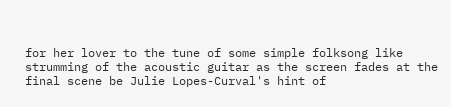for her lover to the tune of some simple folksong like strumming of the acoustic guitar as the screen fades at the final scene be Julie Lopes-Curval's hint of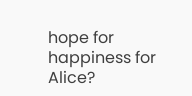hope for happiness for Alice?